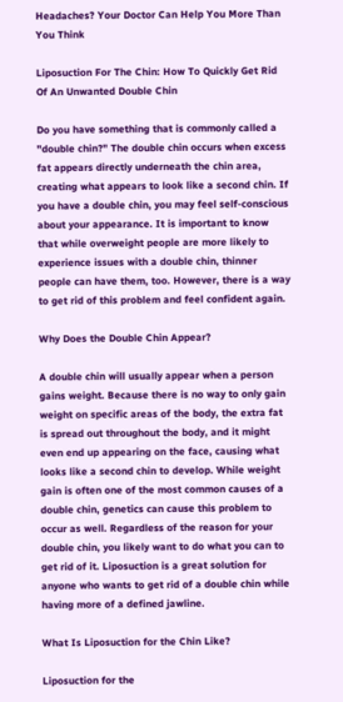Headaches? Your Doctor Can Help You More Than You Think

Liposuction For The Chin: How To Quickly Get Rid Of An Unwanted Double Chin

Do you have something that is commonly called a "double chin?" The double chin occurs when excess fat appears directly underneath the chin area, creating what appears to look like a second chin. If you have a double chin, you may feel self-conscious about your appearance. It is important to know that while overweight people are more likely to experience issues with a double chin, thinner people can have them, too. However, there is a way to get rid of this problem and feel confident again.

Why Does the Double Chin Appear?

A double chin will usually appear when a person gains weight. Because there is no way to only gain weight on specific areas of the body, the extra fat is spread out throughout the body, and it might even end up appearing on the face, causing what looks like a second chin to develop. While weight gain is often one of the most common causes of a double chin, genetics can cause this problem to occur as well. Regardless of the reason for your double chin, you likely want to do what you can to get rid of it. Liposuction is a great solution for anyone who wants to get rid of a double chin while having more of a defined jawline.

What Is Liposuction for the Chin Like?

Liposuction for the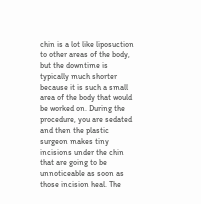chin is a lot like liposuction to other areas of the body, but the downtime is typically much shorter because it is such a small area of the body that would be worked on. During the procedure, you are sedated and then the plastic surgeon makes tiny incisions under the chin that are going to be unnoticeable as soon as those incision heal. The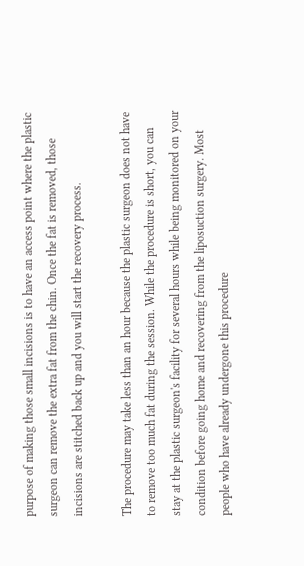purpose of making those small incisions is to have an access point where the plastic surgeon can remove the extra fat from the chin. Once the fat is removed, those incisions are stitched back up and you will start the recovery process.

The procedure may take less than an hour because the plastic surgeon does not have to remove too much fat during the session. While the procedure is short, you can stay at the plastic surgeon's facility for several hours while being monitored on your condition before going home and recovering from the liposuction surgery. Most people who have already undergone this procedure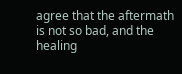agree that the aftermath is not so bad, and the healing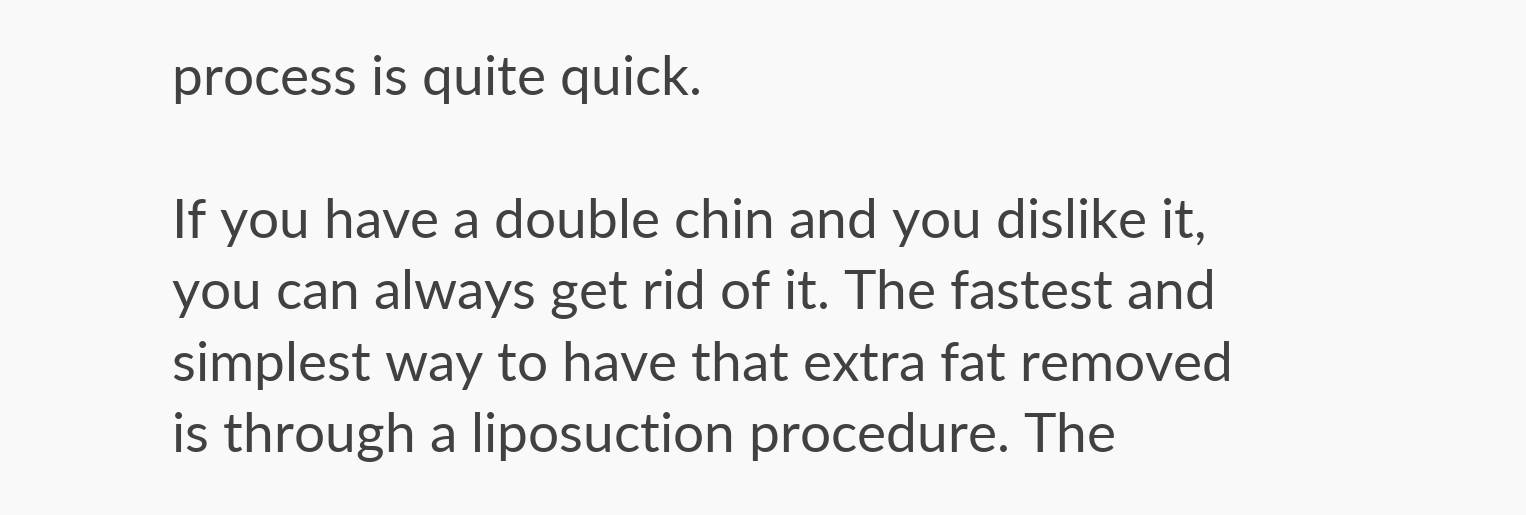process is quite quick.

If you have a double chin and you dislike it, you can always get rid of it. The fastest and simplest way to have that extra fat removed is through a liposuction procedure. The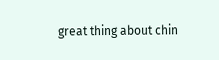great thing about chin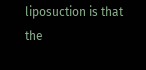liposuction is that the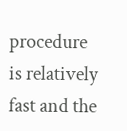procedure is relatively fast and the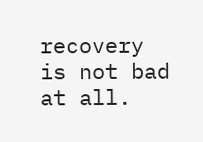recovery is not bad at all.